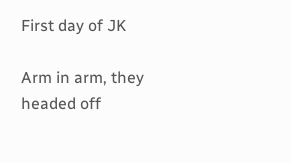First day of JK

Arm in arm, they headed off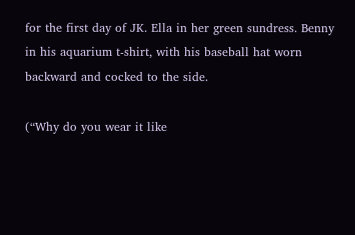for the first day of JK. Ella in her green sundress. Benny in his aquarium t-shirt, with his baseball hat worn backward and cocked to the side.

(“Why do you wear it like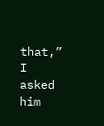that,” I asked him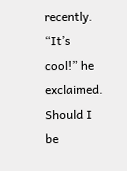recently. “It’s cool!” he exclaimed. Should I be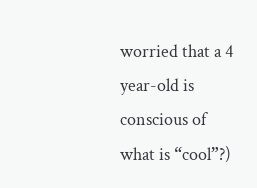worried that a 4 year-old is conscious of what is “cool”?)